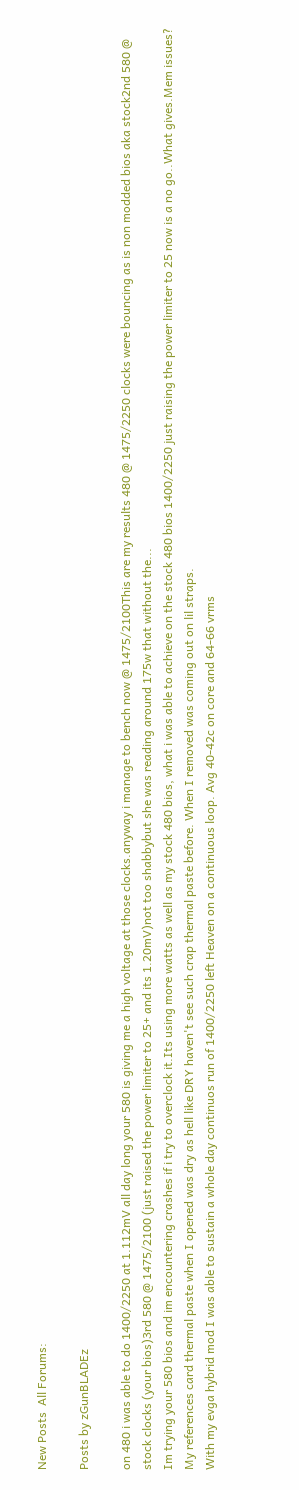New Posts  All Forums:

Posts by zGunBLADEz

on 480 i was able to do 1400/2250 at 1.112mV all day long your 580 is giving me a high voltage at those clocks.anyway i manage to bench now @ 1475/2100This are my results 480 @ 1475/2250 clocks were bouncing as is non modded bios aka stock2nd 580 @ stock clocks (your bios)3rd 580 @ 1475/2100 (just raised the power limiter to 25+ and its 1.20mV)not too shabbybut she was reading around 175w that without the...
Im trying your 580 bios and im encountering crashes if i try to overclock it.Its using more watts as well as my stock 480 bios, what i was able to achieve on the stock 480 bios 1400/2250 just raising the power limiter to 25 now is a no go..What gives.Mem issues?
My references card thermal paste when I opened was dry as hell like DRY haven't see such crap thermal paste before. When I removed was coming out on lil straps.
With my evga hybrid mod I was able to sustain a whole day continuos run of 1400/2250 left Heaven on a continuous loop. Avg 40-42c on core and 64-66 vrms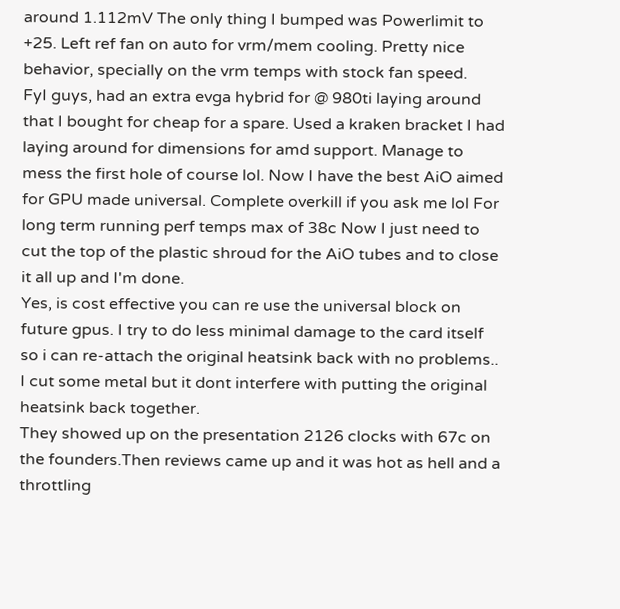around 1.112mV The only thing I bumped was Powerlimit to +25. Left ref fan on auto for vrm/mem cooling. Pretty nice behavior, specially on the vrm temps with stock fan speed.
FyI guys, had an extra evga hybrid for @ 980ti laying around that I bought for cheap for a spare. Used a kraken bracket I had laying around for dimensions for amd support. Manage to mess the first hole of course lol. Now I have the best AiO aimed for GPU made universal. Complete overkill if you ask me lol For long term running perf temps max of 38c Now I just need to cut the top of the plastic shroud for the AiO tubes and to close it all up and I'm done.
Yes, is cost effective you can re use the universal block on future gpus. I try to do less minimal damage to the card itself so i can re-attach the original heatsink back with no problems.. I cut some metal but it dont interfere with putting the original heatsink back together.
They showed up on the presentation 2126 clocks with 67c on the founders.Then reviews came up and it was hot as hell and a throttling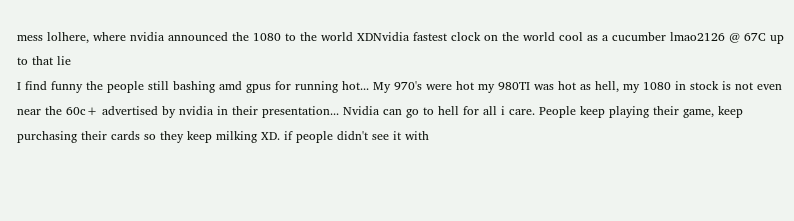mess lolhere, where nvidia announced the 1080 to the world XDNvidia fastest clock on the world cool as a cucumber lmao2126 @ 67C up to that lie
I find funny the people still bashing amd gpus for running hot... My 970's were hot my 980TI was hot as hell, my 1080 in stock is not even near the 60c+ advertised by nvidia in their presentation... Nvidia can go to hell for all i care. People keep playing their game, keep purchasing their cards so they keep milking XD. if people didn't see it with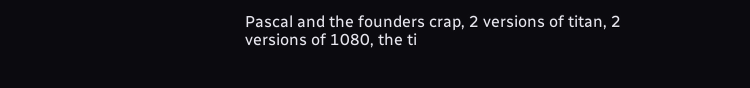Pascal and the founders crap, 2 versions of titan, 2 versions of 1080, the ti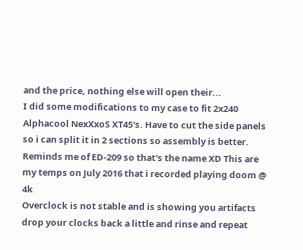and the price, nothing else will open their...
I did some modifications to my case to fit 2x240 Alphacool NexXxoS XT45's. Have to cut the side panels so i can split it in 2 sections so assembly is better. Reminds me of ED-209 so that's the name XD This are my temps on July 2016 that i recorded playing doom @ 4k
Overclock is not stable and is showing you artifacts drop your clocks back a little and rinse and repeat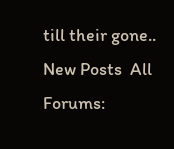till their gone..
New Posts  All Forums: